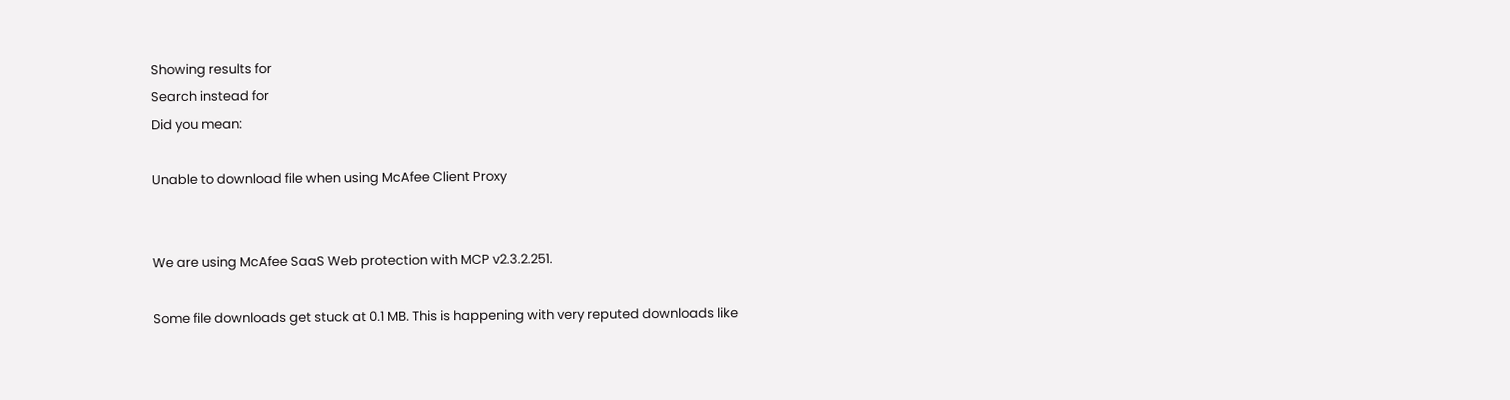Showing results for
Search instead for
Did you mean:

Unable to download file when using McAfee Client Proxy


We are using McAfee SaaS Web protection with MCP v2.3.2.251.

Some file downloads get stuck at 0.1 MB. This is happening with very reputed downloads like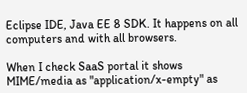Eclipse IDE, Java EE 8 SDK. It happens on all computers and with all browsers.

When I check SaaS portal it shows MIME/media as "application/x-empty" as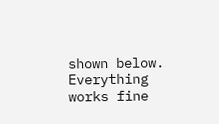shown below. Everything works fine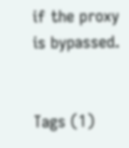if the proxy is bypassed.


Tags (1)